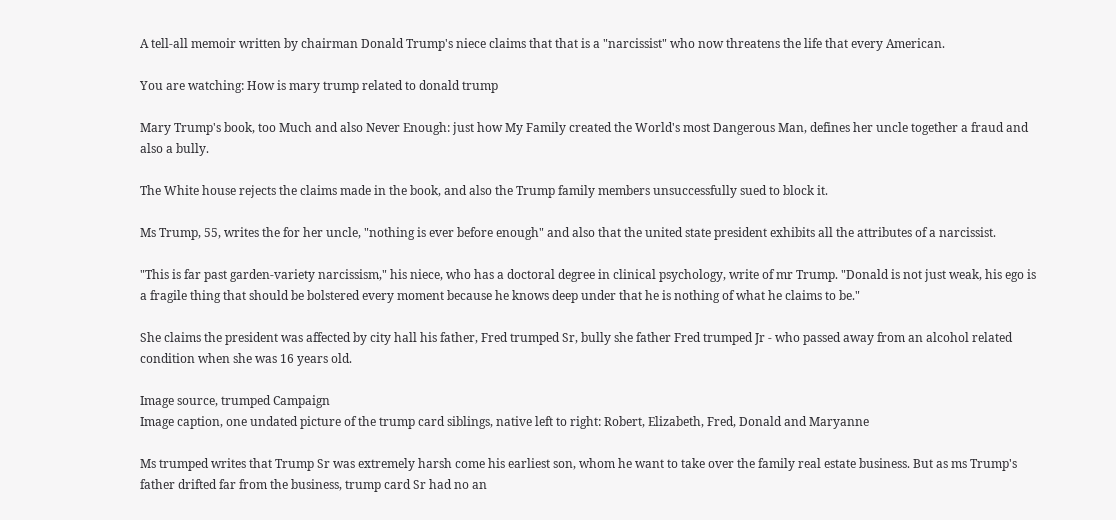A tell-all memoir written by chairman Donald Trump's niece claims that that is a "narcissist" who now threatens the life that every American.

You are watching: How is mary trump related to donald trump

Mary Trump's book, too Much and also Never Enough: just how My Family created the World's most Dangerous Man, defines her uncle together a fraud and also a bully.

The White house rejects the claims made in the book, and also the Trump family members unsuccessfully sued to block it.

Ms Trump, 55, writes the for her uncle, "nothing is ever before enough" and also that the united state president exhibits all the attributes of a narcissist.

"This is far past garden-variety narcissism," his niece, who has a doctoral degree in clinical psychology, write of mr Trump. "Donald is not just weak, his ego is a fragile thing that should be bolstered every moment because he knows deep under that he is nothing of what he claims to be."

She claims the president was affected by city hall his father, Fred trumped Sr, bully she father Fred trumped Jr - who passed away from an alcohol related condition when she was 16 years old.

Image source, trumped Campaign
Image caption, one undated picture of the trump card siblings, native left to right: Robert, Elizabeth, Fred, Donald and Maryanne

Ms trumped writes that Trump Sr was extremely harsh come his earliest son, whom he want to take over the family real estate business. But as ms Trump's father drifted far from the business, trump card Sr had no an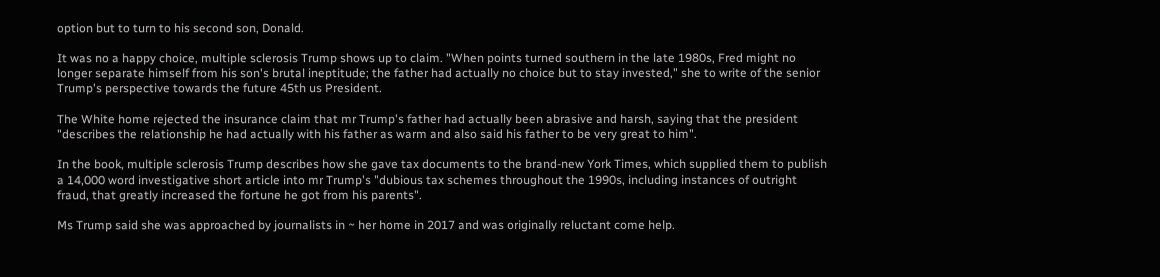option but to turn to his second son, Donald.

It was no a happy choice, multiple sclerosis Trump shows up to claim. "When points turned southern in the late 1980s, Fred might no longer separate himself from his son's brutal ineptitude; the father had actually no choice but to stay invested," she to write of the senior Trump's perspective towards the future 45th us President.

The White home rejected the insurance claim that mr Trump's father had actually been abrasive and harsh, saying that the president "describes the relationship he had actually with his father as warm and also said his father to be very great to him".

In the book, multiple sclerosis Trump describes how she gave tax documents to the brand-new York Times, which supplied them to publish a 14,000 word investigative short article into mr Trump's "dubious tax schemes throughout the 1990s, including instances of outright fraud, that greatly increased the fortune he got from his parents".

Ms Trump said she was approached by journalists in ~ her home in 2017 and was originally reluctant come help.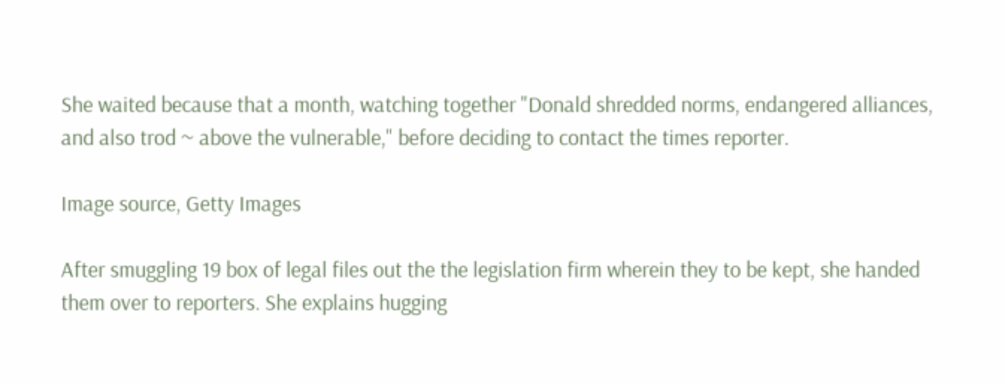She waited because that a month, watching together "Donald shredded norms, endangered alliances, and also trod ~ above the vulnerable," before deciding to contact the times reporter.

Image source, Getty Images

After smuggling 19 box of legal files out the the legislation firm wherein they to be kept, she handed them over to reporters. She explains hugging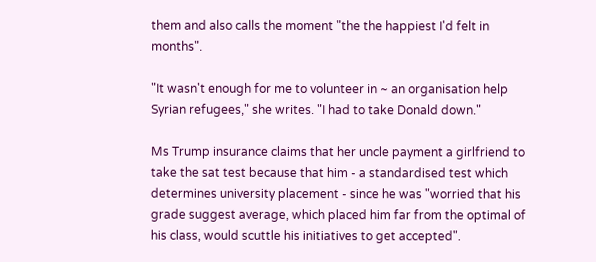them and also calls the moment "the the happiest I'd felt in months".

"It wasn't enough for me to volunteer in ~ an organisation help Syrian refugees," she writes. "I had to take Donald down."

Ms Trump insurance claims that her uncle payment a girlfriend to take the sat test because that him - a standardised test which determines university placement - since he was "worried that his grade suggest average, which placed him far from the optimal of his class, would scuttle his initiatives to get accepted".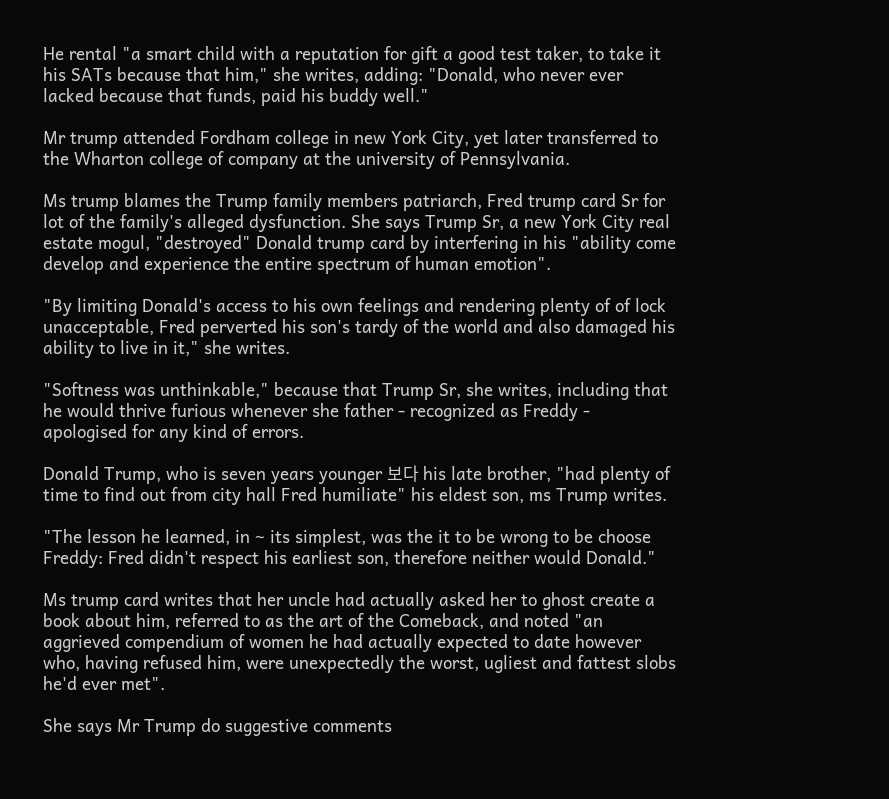He rental "a smart child with a reputation for gift a good test taker, to take it his SATs because that him," she writes, adding: "Donald, who never ever lacked because that funds, paid his buddy well."

Mr trump attended Fordham college in new York City, yet later transferred to the Wharton college of company at the university of Pennsylvania.

Ms trump blames the Trump family members patriarch, Fred trump card Sr for lot of the family's alleged dysfunction. She says Trump Sr, a new York City real estate mogul, "destroyed" Donald trump card by interfering in his "ability come develop and experience the entire spectrum of human emotion".

"By limiting Donald's access to his own feelings and rendering plenty of of lock unacceptable, Fred perverted his son's tardy of the world and also damaged his ability to live in it," she writes.

"Softness was unthinkable," because that Trump Sr, she writes, including that he would thrive furious whenever she father - recognized as Freddy - apologised for any kind of errors.

Donald Trump, who is seven years younger 보다 his late brother, "had plenty of time to find out from city hall Fred humiliate" his eldest son, ms Trump writes.

"The lesson he learned, in ~ its simplest, was the it to be wrong to be choose Freddy: Fred didn't respect his earliest son, therefore neither would Donald."

Ms trump card writes that her uncle had actually asked her to ghost create a book about him, referred to as the art of the Comeback, and noted "an aggrieved compendium of women he had actually expected to date however who, having refused him, were unexpectedly the worst, ugliest and fattest slobs he'd ever met".

She says Mr Trump do suggestive comments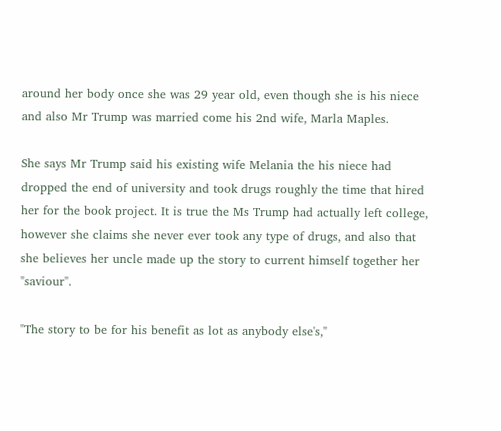around her body once she was 29 year old, even though she is his niece and also Mr Trump was married come his 2nd wife, Marla Maples.

She says Mr Trump said his existing wife Melania the his niece had dropped the end of university and took drugs roughly the time that hired her for the book project. It is true the Ms Trump had actually left college, however she claims she never ever took any type of drugs, and also that she believes her uncle made up the story to current himself together her "saviour".

"The story to be for his benefit as lot as anybody else's,"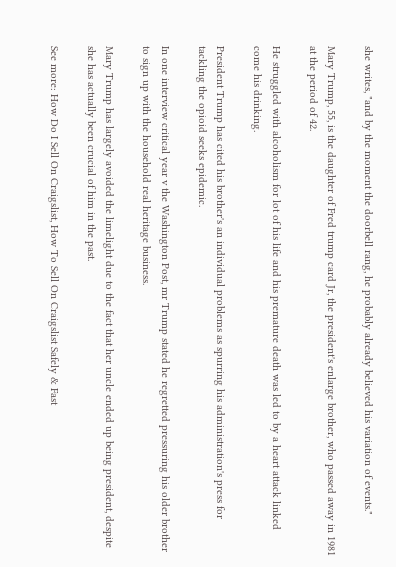she writes, "and by the moment the doorbell rang, he probably already believed his variation of events."

Mary Trump, 55, is the daughter of Fred trump card Jr, the president's enlarge brother, who passed away in 1981 at the period of 42.

He struggled with alcoholism for lot of his life and his premature death was led to by a heart attack linked come his drinking.

President Trump has cited his brother's an individual problems as spurring his administration's press for tackling the opioid seeks epidemic.

In one interview critical year v the Washington Post, mr Trump stated he regretted pressuring his older brother to sign up with the household real heritage business.

Mary Trump has largely avoided the limelight due to the fact that her uncle ended up being president, despite she has actually been crucial of him in the past.

See more: How Do I Sell On Craigslist, How To Sell On Craigslist Safely & Fast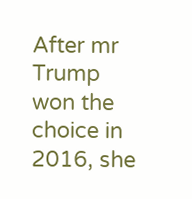After mr Trump won the choice in 2016, she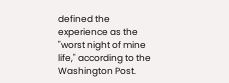defined the experience as the "worst night of mine life," according to the Washington Post.